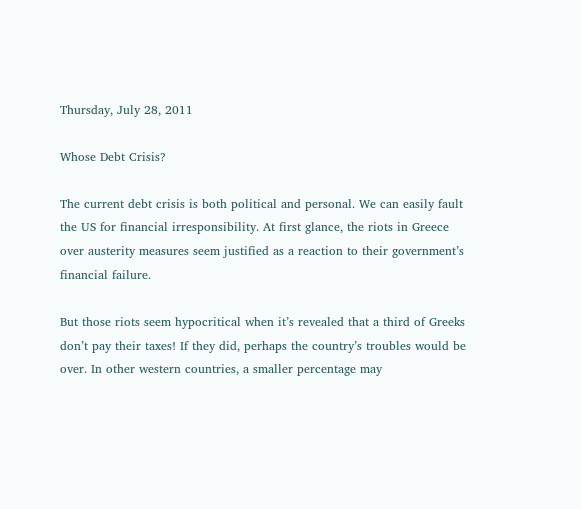Thursday, July 28, 2011

Whose Debt Crisis?

The current debt crisis is both political and personal. We can easily fault the US for financial irresponsibility. At first glance, the riots in Greece over austerity measures seem justified as a reaction to their government’s financial failure.

But those riots seem hypocritical when it’s revealed that a third of Greeks don’t pay their taxes! If they did, perhaps the country’s troubles would be over. In other western countries, a smaller percentage may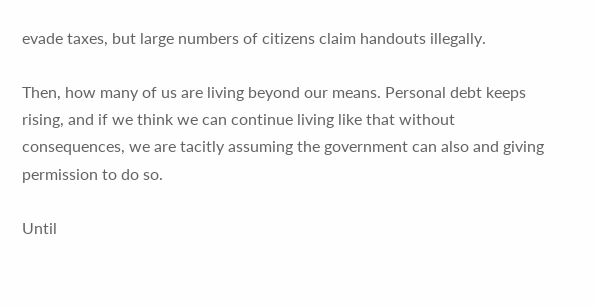evade taxes, but large numbers of citizens claim handouts illegally.

Then, how many of us are living beyond our means. Personal debt keeps rising, and if we think we can continue living like that without consequences, we are tacitly assuming the government can also and giving permission to do so.

Until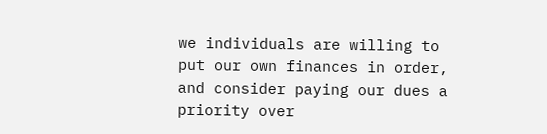we individuals are willing to put our own finances in order, and consider paying our dues a priority over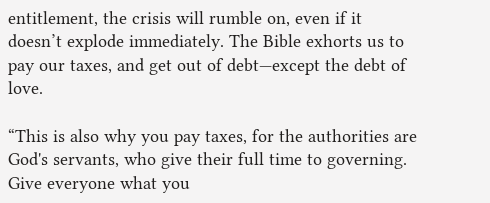entitlement, the crisis will rumble on, even if it doesn’t explode immediately. The Bible exhorts us to pay our taxes, and get out of debt—except the debt of love.

“This is also why you pay taxes, for the authorities are God's servants, who give their full time to governing. Give everyone what you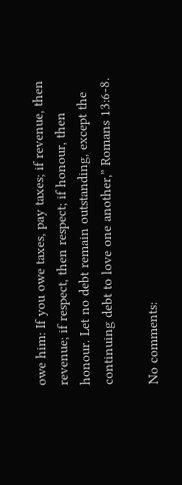owe him: If you owe taxes, pay taxes; if revenue, then revenue; if respect, then respect; if honour, then honour. Let no debt remain outstanding, except the continuing debt to love one another,” Romans 13:6-8.

No comments: